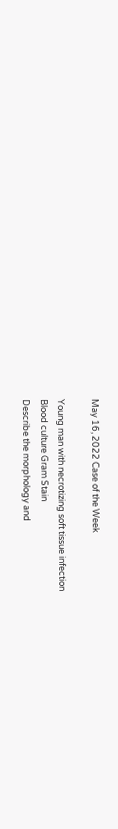May 16, 2022 Case of the Week

Young man with necrotizing soft tissue infection
Blood culture Gram Stain
Describe the morphology and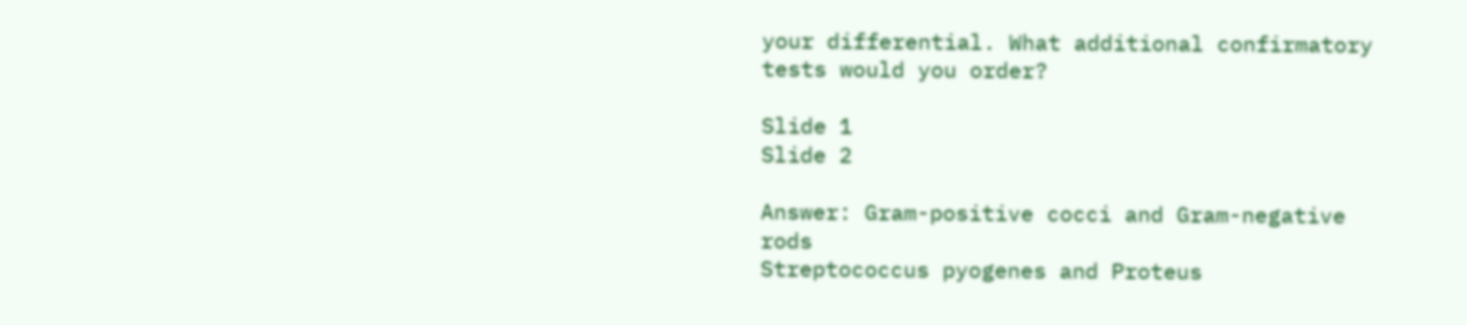your differential. What additional confirmatory tests would you order?

Slide 1
Slide 2

Answer: Gram-positive cocci and Gram-negative rods
Streptococcus pyogenes and Proteus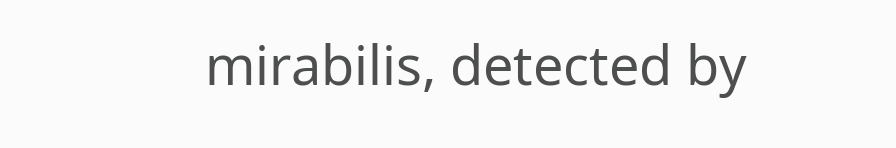mirabilis, detected by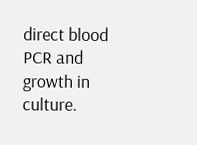direct blood PCR and growth in culture.